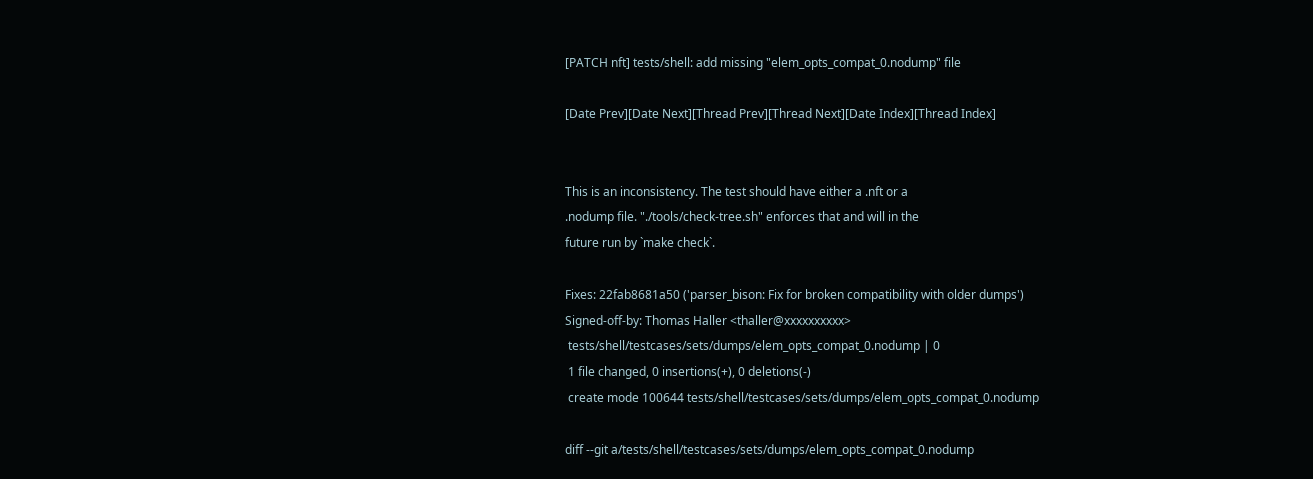[PATCH nft] tests/shell: add missing "elem_opts_compat_0.nodump" file

[Date Prev][Date Next][Thread Prev][Thread Next][Date Index][Thread Index]


This is an inconsistency. The test should have either a .nft or a
.nodump file. "./tools/check-tree.sh" enforces that and will in the
future run by `make check`.

Fixes: 22fab8681a50 ('parser_bison: Fix for broken compatibility with older dumps')
Signed-off-by: Thomas Haller <thaller@xxxxxxxxxx>
 tests/shell/testcases/sets/dumps/elem_opts_compat_0.nodump | 0
 1 file changed, 0 insertions(+), 0 deletions(-)
 create mode 100644 tests/shell/testcases/sets/dumps/elem_opts_compat_0.nodump

diff --git a/tests/shell/testcases/sets/dumps/elem_opts_compat_0.nodump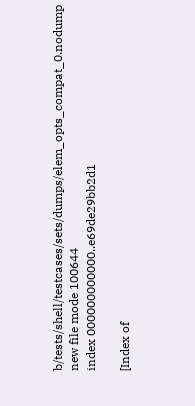b/tests/shell/testcases/sets/dumps/elem_opts_compat_0.nodump
new file mode 100644
index 000000000000..e69de29bb2d1

[Index of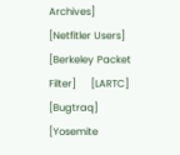Archives]     [Netfitler Users]     [Berkeley Packet Filter]     [LARTC]     [Bugtraq]     [Yosemite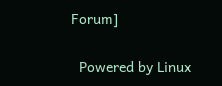Forum]

  Powered by Linux